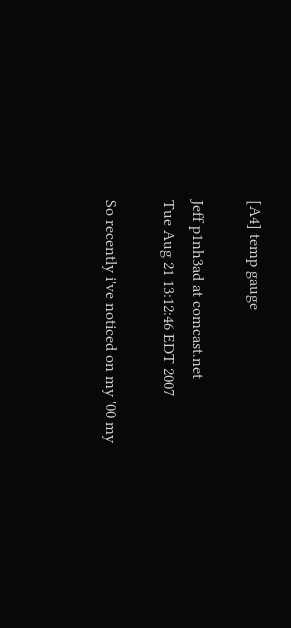[A4] temp gauge

Jeff p1nh3ad at comcast.net
Tue Aug 21 13:12:46 EDT 2007

So recently i've noticed on my '00 my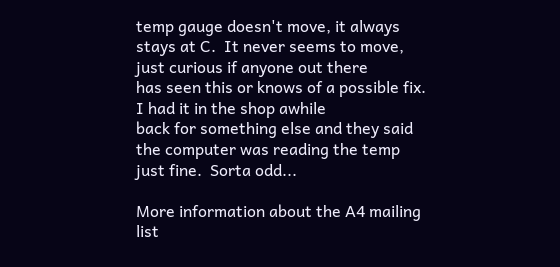temp gauge doesn't move, it always
stays at C.  It never seems to move, just curious if anyone out there
has seen this or knows of a possible fix.  I had it in the shop awhile
back for something else and they said the computer was reading the temp
just fine.  Sorta odd...

More information about the A4 mailing list